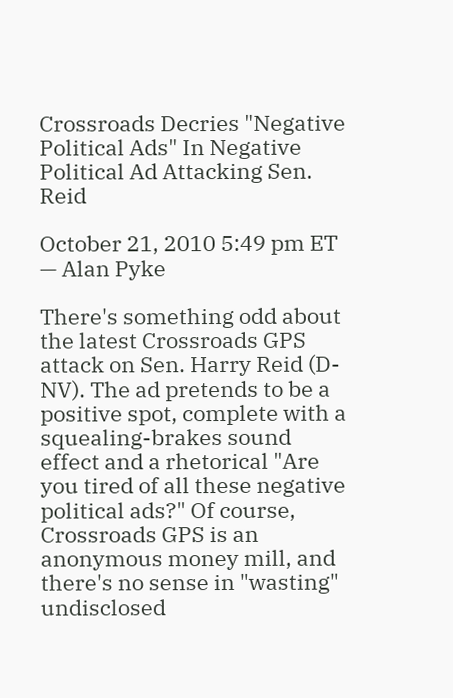Crossroads Decries "Negative Political Ads" In Negative Political Ad Attacking Sen. Reid

October 21, 2010 5:49 pm ET — Alan Pyke

There's something odd about the latest Crossroads GPS attack on Sen. Harry Reid (D-NV). The ad pretends to be a positive spot, complete with a squealing-brakes sound effect and a rhetorical "Are you tired of all these negative political ads?" Of course, Crossroads GPS is an anonymous money mill, and there's no sense in "wasting" undisclosed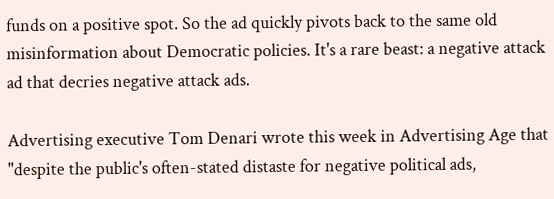funds on a positive spot. So the ad quickly pivots back to the same old misinformation about Democratic policies. It's a rare beast: a negative attack ad that decries negative attack ads.

Advertising executive Tom Denari wrote this week in Advertising Age that "despite the public's often-stated distaste for negative political ads,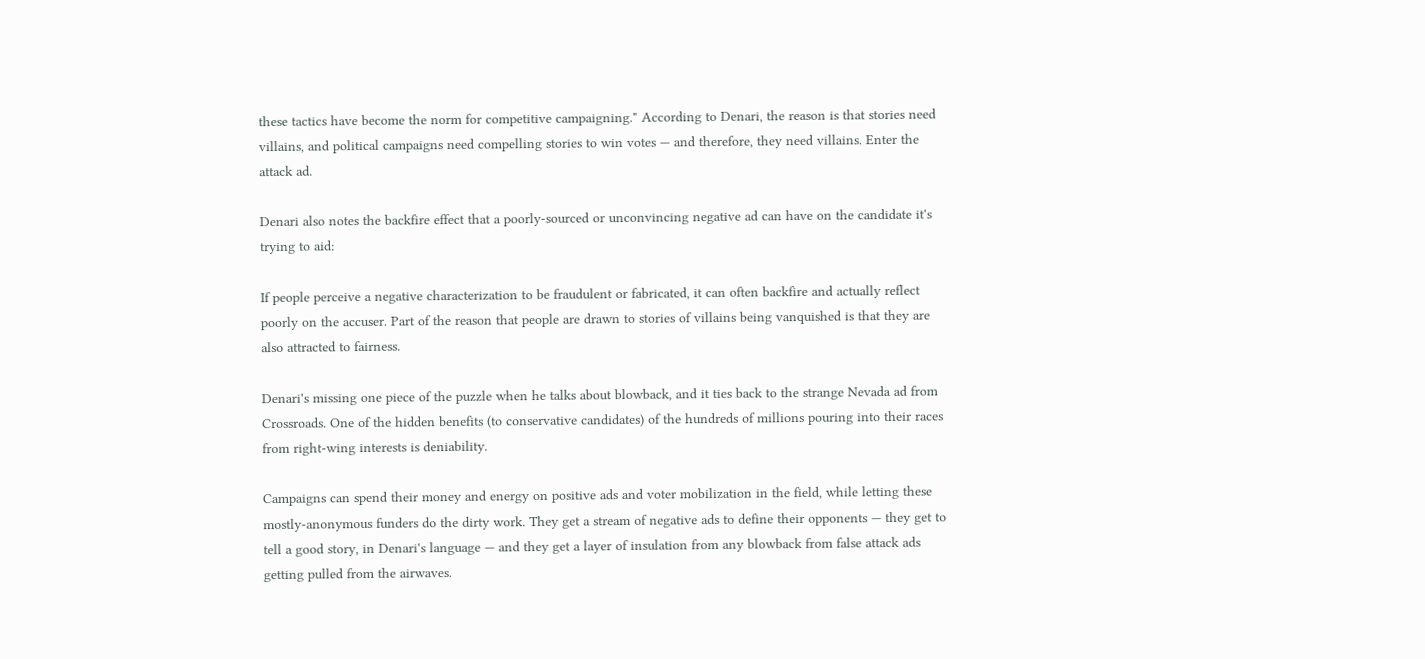these tactics have become the norm for competitive campaigning." According to Denari, the reason is that stories need villains, and political campaigns need compelling stories to win votes — and therefore, they need villains. Enter the attack ad.

Denari also notes the backfire effect that a poorly-sourced or unconvincing negative ad can have on the candidate it's trying to aid:

If people perceive a negative characterization to be fraudulent or fabricated, it can often backfire and actually reflect poorly on the accuser. Part of the reason that people are drawn to stories of villains being vanquished is that they are also attracted to fairness.

Denari's missing one piece of the puzzle when he talks about blowback, and it ties back to the strange Nevada ad from Crossroads. One of the hidden benefits (to conservative candidates) of the hundreds of millions pouring into their races from right-wing interests is deniability.

Campaigns can spend their money and energy on positive ads and voter mobilization in the field, while letting these mostly-anonymous funders do the dirty work. They get a stream of negative ads to define their opponents — they get to tell a good story, in Denari's language — and they get a layer of insulation from any blowback from false attack ads getting pulled from the airwaves.